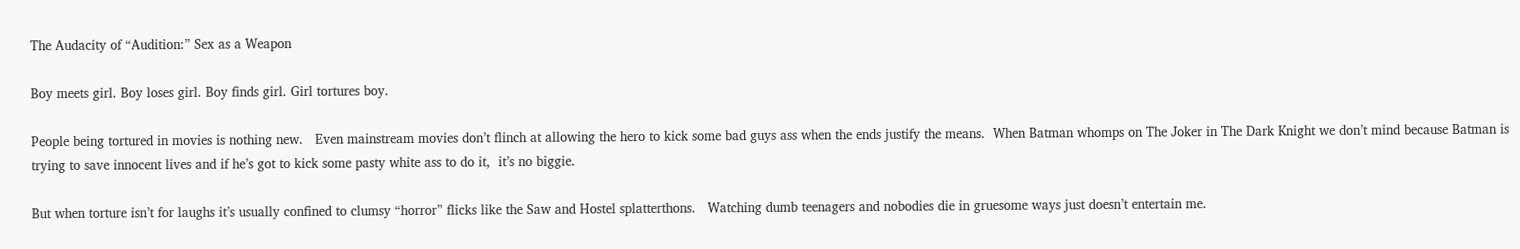The Audacity of “Audition:” Sex as a Weapon

Boy meets girl. Boy loses girl. Boy finds girl. Girl tortures boy.

People being tortured in movies is nothing new.   Even mainstream movies don’t flinch at allowing the hero to kick some bad guys ass when the ends justify the means.  When Batman whomps on The Joker in The Dark Knight we don’t mind because Batman is trying to save innocent lives and if he’s got to kick some pasty white ass to do it,  it’s no biggie.

But when torture isn’t for laughs it’s usually confined to clumsy “horror” flicks like the Saw and Hostel splatterthons.   Watching dumb teenagers and nobodies die in gruesome ways just doesn’t entertain me.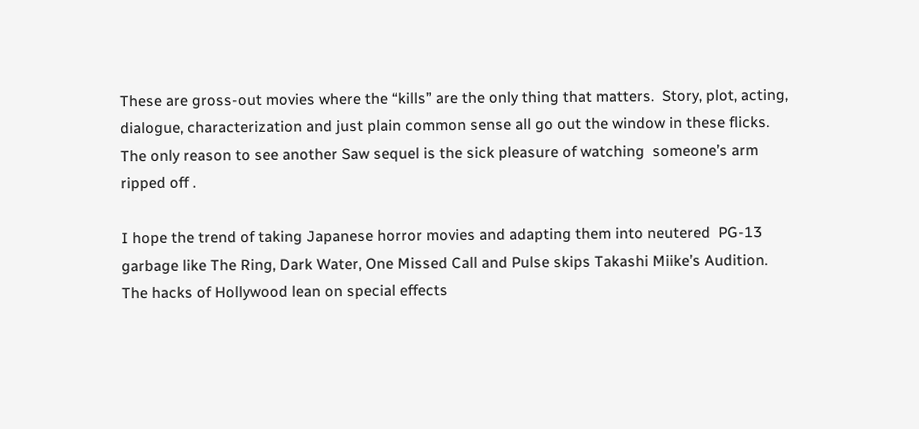These are gross-out movies where the “kills” are the only thing that matters.  Story, plot, acting, dialogue, characterization and just plain common sense all go out the window in these flicks.  The only reason to see another Saw sequel is the sick pleasure of watching  someone’s arm ripped off .

I hope the trend of taking Japanese horror movies and adapting them into neutered  PG-13  garbage like The Ring, Dark Water, One Missed Call and Pulse skips Takashi Miike’s Audition.    The hacks of Hollywood lean on special effects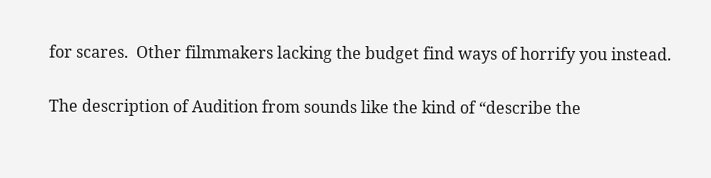for scares.  Other filmmakers lacking the budget find ways of horrify you instead.

The description of Audition from sounds like the kind of “describe the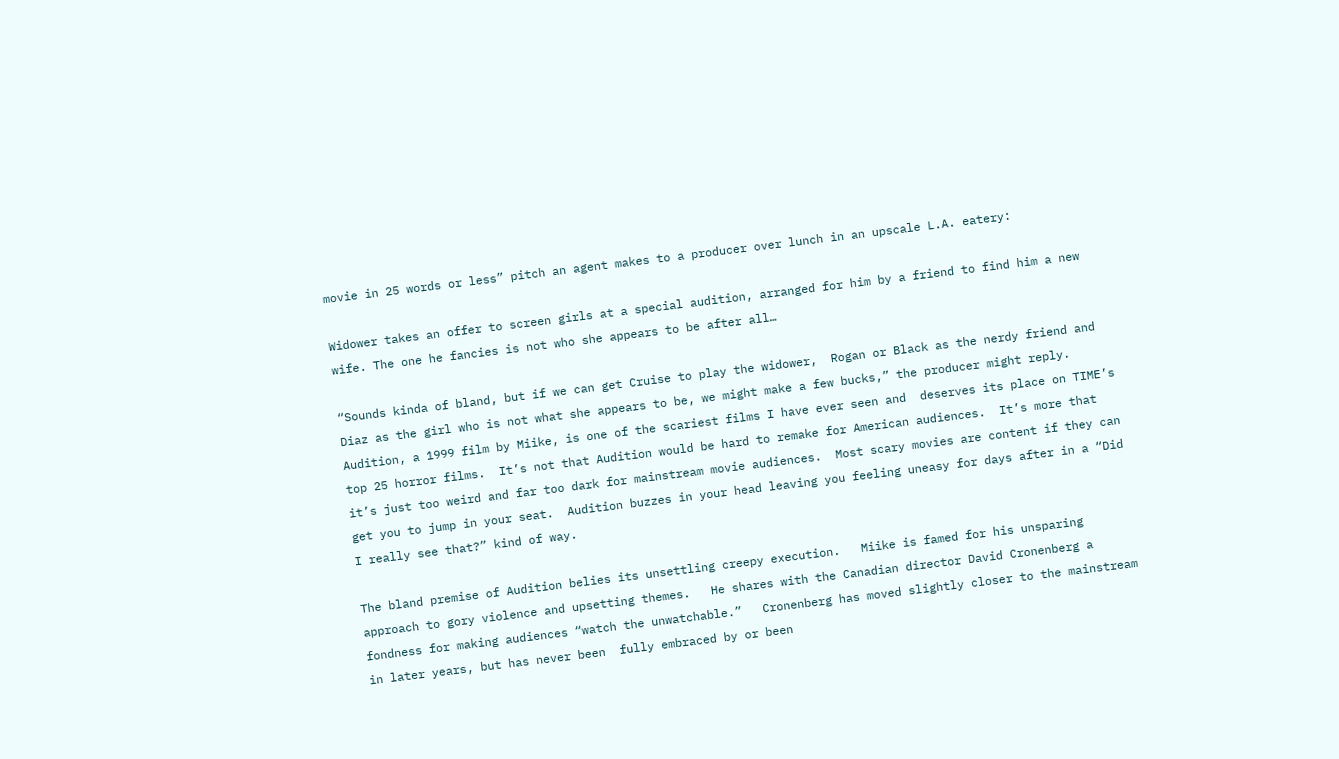movie in 25 words or less” pitch an agent makes to a producer over lunch in an upscale L.A. eatery:

Widower takes an offer to screen girls at a special audition, arranged for him by a friend to find him a new wife. The one he fancies is not who she appears to be after all…

“Sounds kinda of bland, but if we can get Cruise to play the widower,  Rogan or Black as the nerdy friend and Diaz as the girl who is not what she appears to be, we might make a few bucks,” the producer might reply.     Audition, a 1999 film by Miike, is one of the scariest films I have ever seen and  deserves its place on TIME’s top 25 horror films.  It’s not that Audition would be hard to remake for American audiences.  It’s more that it’s just too weird and far too dark for mainstream movie audiences.  Most scary movies are content if they can get you to jump in your seat.  Audition buzzes in your head leaving you feeling uneasy for days after in a “Did I really see that?” kind of way.

The bland premise of Audition belies its unsettling creepy execution.   Miike is famed for his unsparing approach to gory violence and upsetting themes.   He shares with the Canadian director David Cronenberg a fondness for making audiences “watch the unwatchable.”   Cronenberg has moved slightly closer to the mainstream in later years, but has never been  fully embraced by or been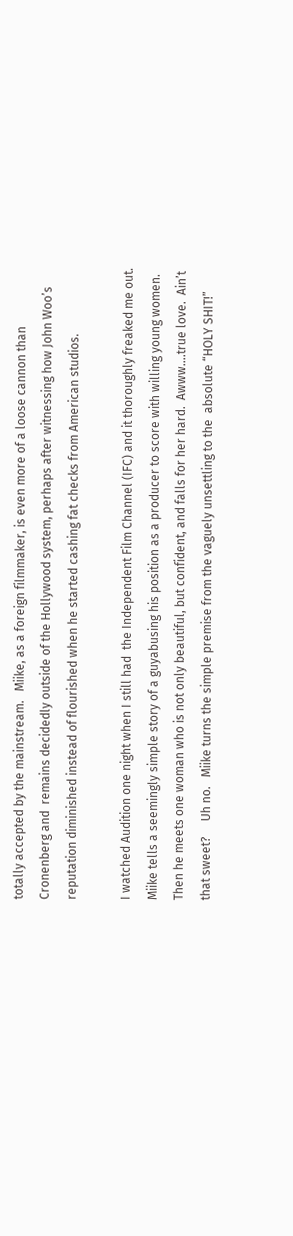totally accepted by the mainstream.   Miike, as a foreign filmmaker, is even more of a loose cannon than Cronenberg and  remains decidedly outside of the Hollywood system, perhaps after witnessing how John Woo’s reputation diminished instead of flourished when he started cashing fat checks from American studios.

I watched Audition one night when I still had  the Independent Film Channel (IFC) and it thoroughly freaked me out.   Miike tells a seemingly simple story of a guyabusing his position as a producer to score with willing young women.  Then he meets one woman who is not only beautiful, but confident, and falls for her hard.  Awww….true love.  Ain’t that sweet?     Uh no.   Miike turns the simple premise from the vaguely unsettling to the  absolute “HOLY SHIT!”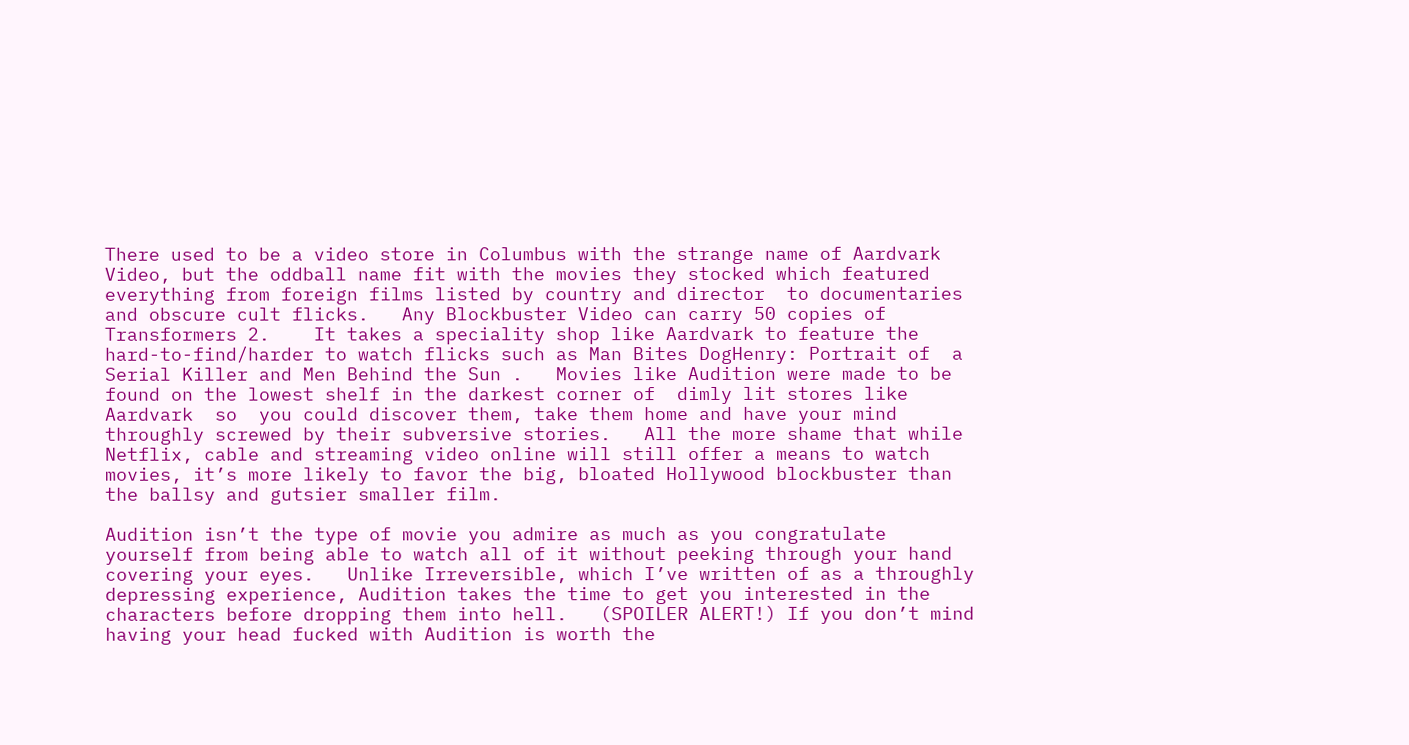There used to be a video store in Columbus with the strange name of Aardvark Video, but the oddball name fit with the movies they stocked which featured everything from foreign films listed by country and director  to documentaries and obscure cult flicks.   Any Blockbuster Video can carry 50 copies of Transformers 2.    It takes a speciality shop like Aardvark to feature the hard-to-find/harder to watch flicks such as Man Bites DogHenry: Portrait of  a Serial Killer and Men Behind the Sun .   Movies like Audition were made to be found on the lowest shelf in the darkest corner of  dimly lit stores like Aardvark  so  you could discover them, take them home and have your mind throughly screwed by their subversive stories.   All the more shame that while Netflix, cable and streaming video online will still offer a means to watch movies, it’s more likely to favor the big, bloated Hollywood blockbuster than the ballsy and gutsier smaller film.

Audition isn’t the type of movie you admire as much as you congratulate yourself from being able to watch all of it without peeking through your hand covering your eyes.   Unlike Irreversible, which I’ve written of as a throughly depressing experience, Audition takes the time to get you interested in the characters before dropping them into hell.   (SPOILER ALERT!) If you don’t mind having your head fucked with Audition is worth the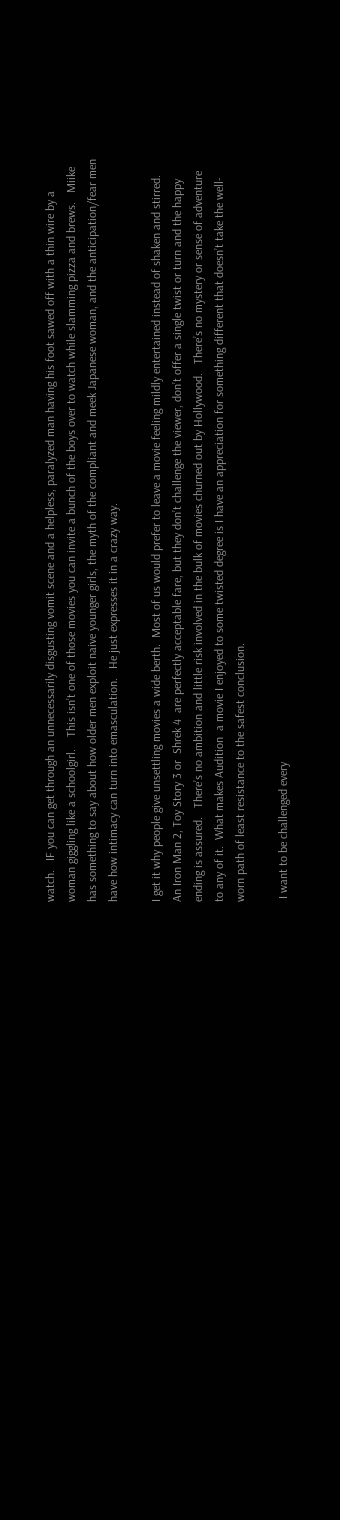watch.   IF you can get through an unnecessarily disgusting vomit scene and a helpless, paralyzed man having his foot sawed off with a thin wire by a woman giggling like a schoolgirl.    This isn’t one of those movies you can invite a bunch of the boys over to watch while slamming pizza and brews.   Miike has something to say about how older men exploit naive younger girls, the myth of the compliant and meek Japanese woman, and the anticipation/fear men have how intimacy can turn into emasculation.   He just expresses it in a crazy way.

I get it why people give unsettling movies a wide berth.  Most of us would prefer to leave a movie feeling mildly entertained instead of shaken and stirred.  An Iron Man 2, Toy Story 3 or  Shrek 4  are perfectly acceptable fare, but they don’t challenge the viewer, don’t offer a single twist or turn and the happy ending is assured.   There’s no ambition and little risk involved in the bulk of movies churned out by Hollywood.   There’s no mystery or sense of adventure  to any of it.  What makes Audition  a movie I enjoyed to some twisted degree is I have an appreciation for something different that doesn’t take the well-worn path of least resistance to the safest conclusion.

 I want to be challenged every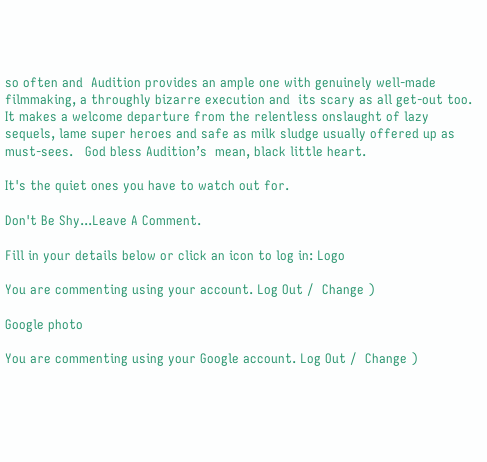so often and  Audition provides an ample one with genuinely well-made filmmaking, a throughly bizarre execution and  its scary as all get-out too.   It makes a welcome departure from the relentless onslaught of lazy sequels, lame super heroes and safe as milk sludge usually offered up as must-sees.   God bless Audition’s  mean, black little heart.

It's the quiet ones you have to watch out for.

Don't Be Shy...Leave A Comment.

Fill in your details below or click an icon to log in: Logo

You are commenting using your account. Log Out /  Change )

Google photo

You are commenting using your Google account. Log Out /  Change )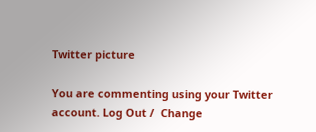Twitter picture

You are commenting using your Twitter account. Log Out /  Change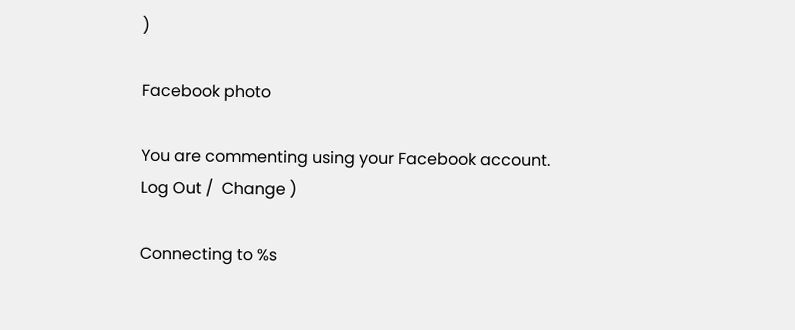)

Facebook photo

You are commenting using your Facebook account. Log Out /  Change )

Connecting to %s